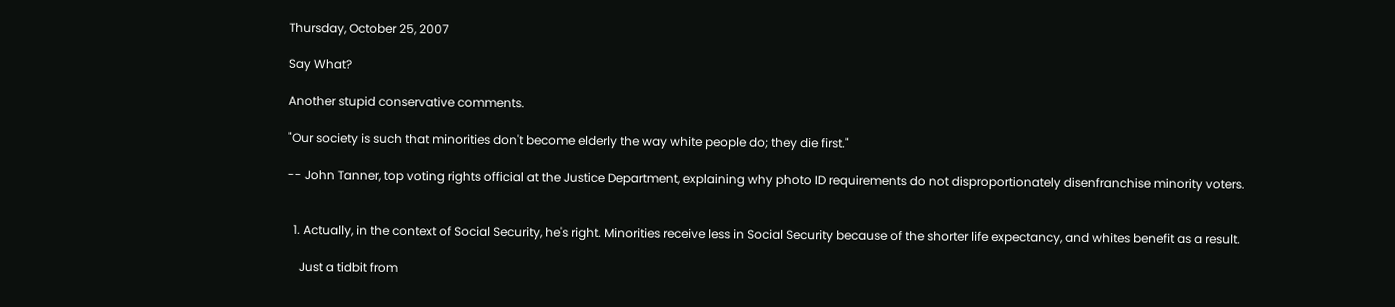Thursday, October 25, 2007

Say What?

Another stupid conservative comments.

"Our society is such that minorities don't become elderly the way white people do; they die first."

-- John Tanner, top voting rights official at the Justice Department, explaining why photo ID requirements do not disproportionately disenfranchise minority voters.


  1. Actually, in the context of Social Security, he's right. Minorities receive less in Social Security because of the shorter life expectancy, and whites benefit as a result.

    Just a tidbit from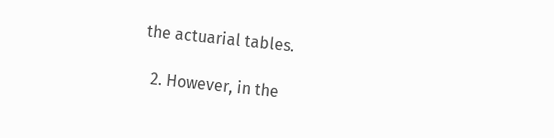the actuarial tables.

  2. However, in the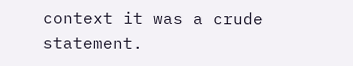context it was a crude statement.